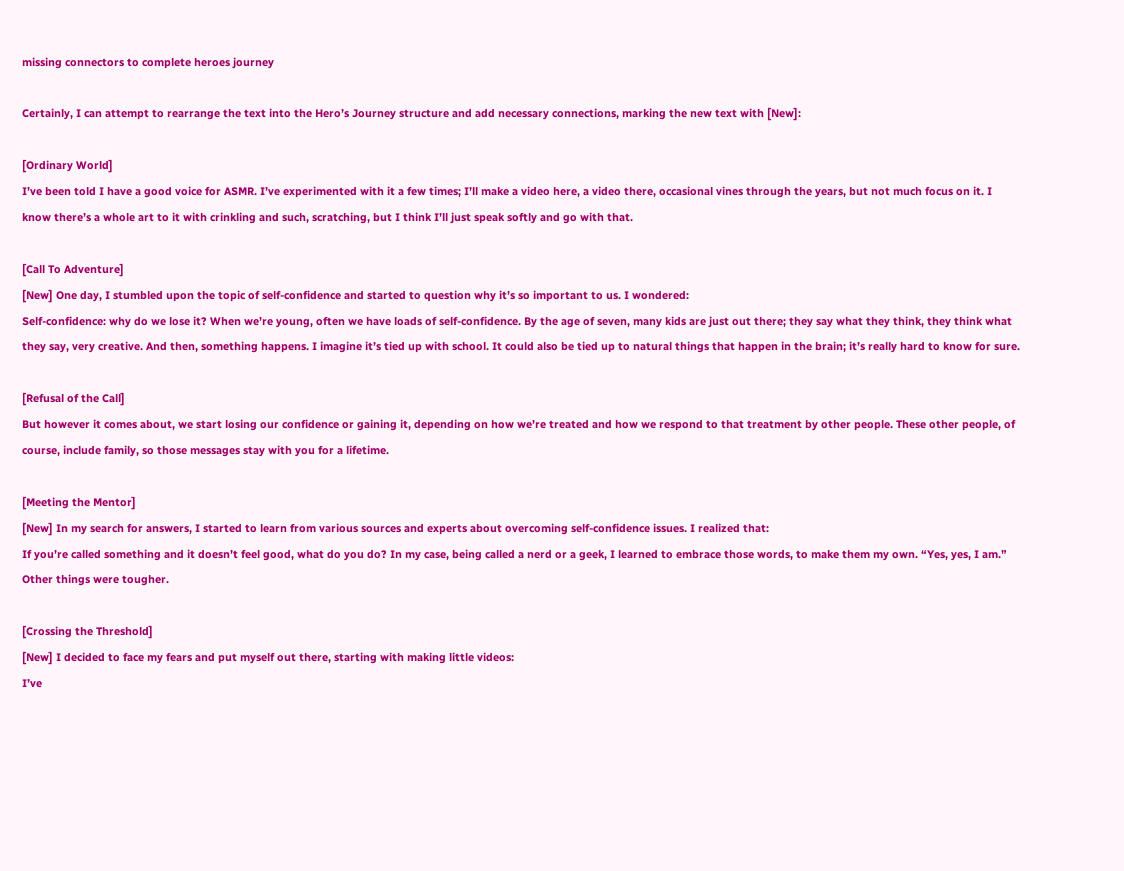missing connectors to complete heroes journey

Certainly, I can attempt to rearrange the text into the Hero’s Journey structure and add necessary connections, marking the new text with [New]:

[Ordinary World]
I’ve been told I have a good voice for ASMR. I’ve experimented with it a few times; I’ll make a video here, a video there, occasional vines through the years, but not much focus on it. I know there’s a whole art to it with crinkling and such, scratching, but I think I’ll just speak softly and go with that.

[Call To Adventure]
[New] One day, I stumbled upon the topic of self-confidence and started to question why it’s so important to us. I wondered:
Self-confidence: why do we lose it? When we’re young, often we have loads of self-confidence. By the age of seven, many kids are just out there; they say what they think, they think what they say, very creative. And then, something happens. I imagine it’s tied up with school. It could also be tied up to natural things that happen in the brain; it’s really hard to know for sure.

[Refusal of the Call]
But however it comes about, we start losing our confidence or gaining it, depending on how we’re treated and how we respond to that treatment by other people. These other people, of course, include family, so those messages stay with you for a lifetime.

[Meeting the Mentor]
[New] In my search for answers, I started to learn from various sources and experts about overcoming self-confidence issues. I realized that:
If you’re called something and it doesn’t feel good, what do you do? In my case, being called a nerd or a geek, I learned to embrace those words, to make them my own. “Yes, yes, I am.” Other things were tougher.

[Crossing the Threshold]
[New] I decided to face my fears and put myself out there, starting with making little videos:
I’ve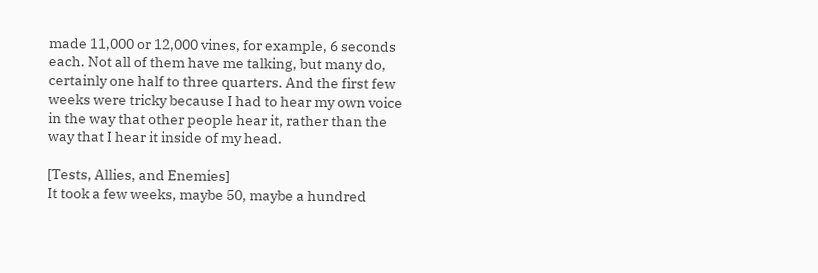made 11,000 or 12,000 vines, for example, 6 seconds each. Not all of them have me talking, but many do, certainly one half to three quarters. And the first few weeks were tricky because I had to hear my own voice in the way that other people hear it, rather than the way that I hear it inside of my head.

[Tests, Allies, and Enemies]
It took a few weeks, maybe 50, maybe a hundred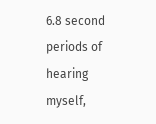6.8 second periods of hearing myself,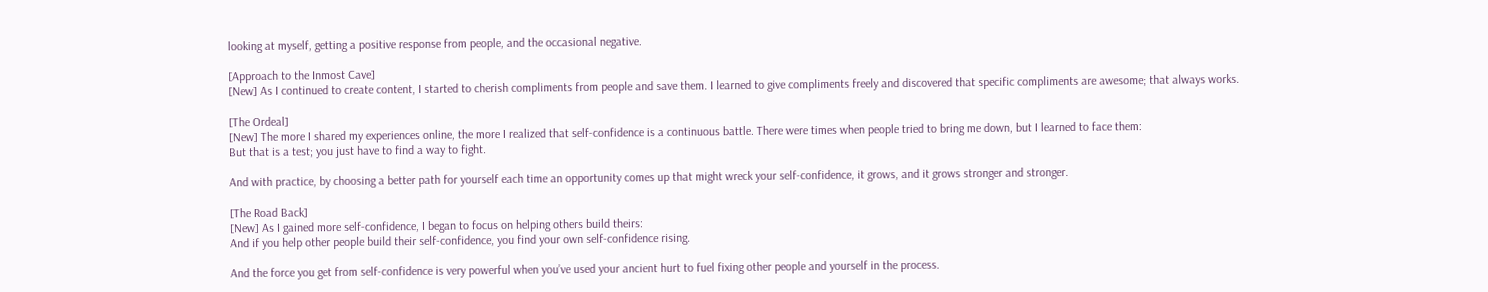looking at myself, getting a positive response from people, and the occasional negative.

[Approach to the Inmost Cave]
[New] As I continued to create content, I started to cherish compliments from people and save them. I learned to give compliments freely and discovered that specific compliments are awesome; that always works.

[The Ordeal]
[New] The more I shared my experiences online, the more I realized that self-confidence is a continuous battle. There were times when people tried to bring me down, but I learned to face them:
But that is a test; you just have to find a way to fight.

And with practice, by choosing a better path for yourself each time an opportunity comes up that might wreck your self-confidence, it grows, and it grows stronger and stronger.

[The Road Back]
[New] As I gained more self-confidence, I began to focus on helping others build theirs:
And if you help other people build their self-confidence, you find your own self-confidence rising.

And the force you get from self-confidence is very powerful when you’ve used your ancient hurt to fuel fixing other people and yourself in the process.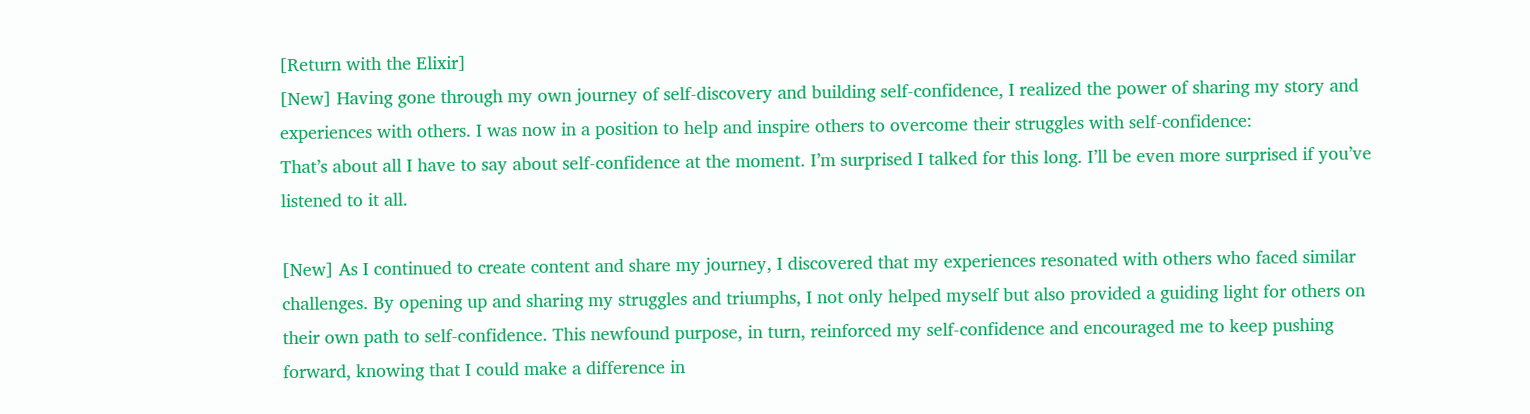[Return with the Elixir]
[New] Having gone through my own journey of self-discovery and building self-confidence, I realized the power of sharing my story and experiences with others. I was now in a position to help and inspire others to overcome their struggles with self-confidence:
That’s about all I have to say about self-confidence at the moment. I’m surprised I talked for this long. I’ll be even more surprised if you’ve listened to it all.

[New] As I continued to create content and share my journey, I discovered that my experiences resonated with others who faced similar challenges. By opening up and sharing my struggles and triumphs, I not only helped myself but also provided a guiding light for others on their own path to self-confidence. This newfound purpose, in turn, reinforced my self-confidence and encouraged me to keep pushing forward, knowing that I could make a difference in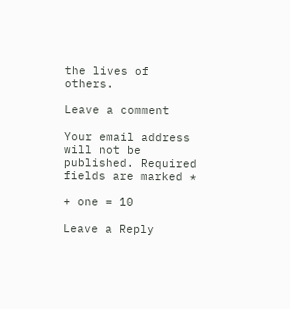the lives of others.

Leave a comment

Your email address will not be published. Required fields are marked *

+ one = 10

Leave a Reply